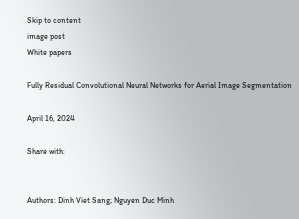Skip to content
image post
White papers

Fully Residual Convolutional Neural Networks for Aerial Image Segmentation

April 16, 2024

Share with:


Authors: Dinh Viet Sang; Nguyen Duc Minh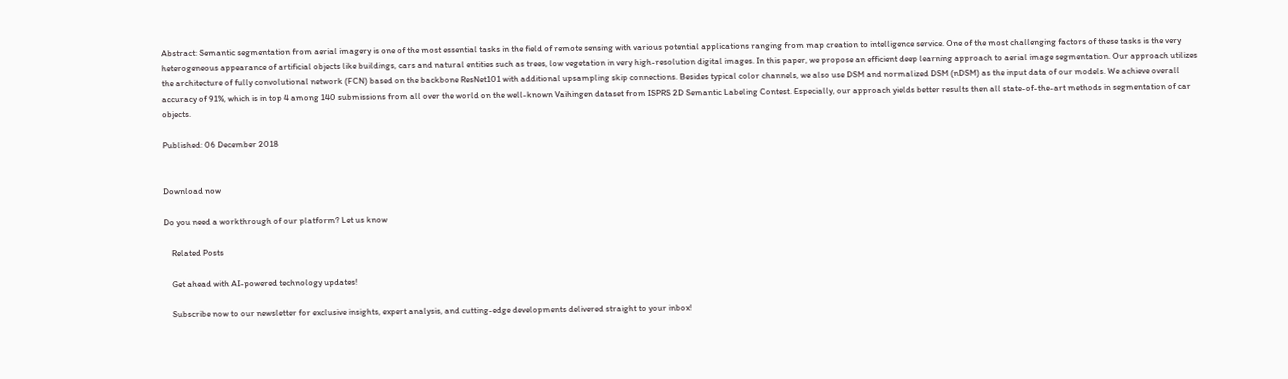Abstract: Semantic segmentation from aerial imagery is one of the most essential tasks in the field of remote sensing with various potential applications ranging from map creation to intelligence service. One of the most challenging factors of these tasks is the very heterogeneous appearance of artificial objects like buildings, cars and natural entities such as trees, low vegetation in very high-resolution digital images. In this paper, we propose an efficient deep learning approach to aerial image segmentation. Our approach utilizes the architecture of fully convolutional network (FCN) based on the backbone ResNet101 with additional upsampling skip connections. Besides typical color channels, we also use DSM and normalized DSM (nDSM) as the input data of our models. We achieve overall accuracy of 91%, which is in top 4 among 140 submissions from all over the world on the well-known Vaihingen dataset from ISPRS 2D Semantic Labeling Contest. Especially, our approach yields better results then all state-of-the-art methods in segmentation of car objects.

Published: 06 December 2018


Download now

Do you need a workthrough of our platform? Let us know

    Related Posts

    Get ahead with AI-powered technology updates!

    Subscribe now to our newsletter for exclusive insights, expert analysis, and cutting-edge developments delivered straight to your inbox!